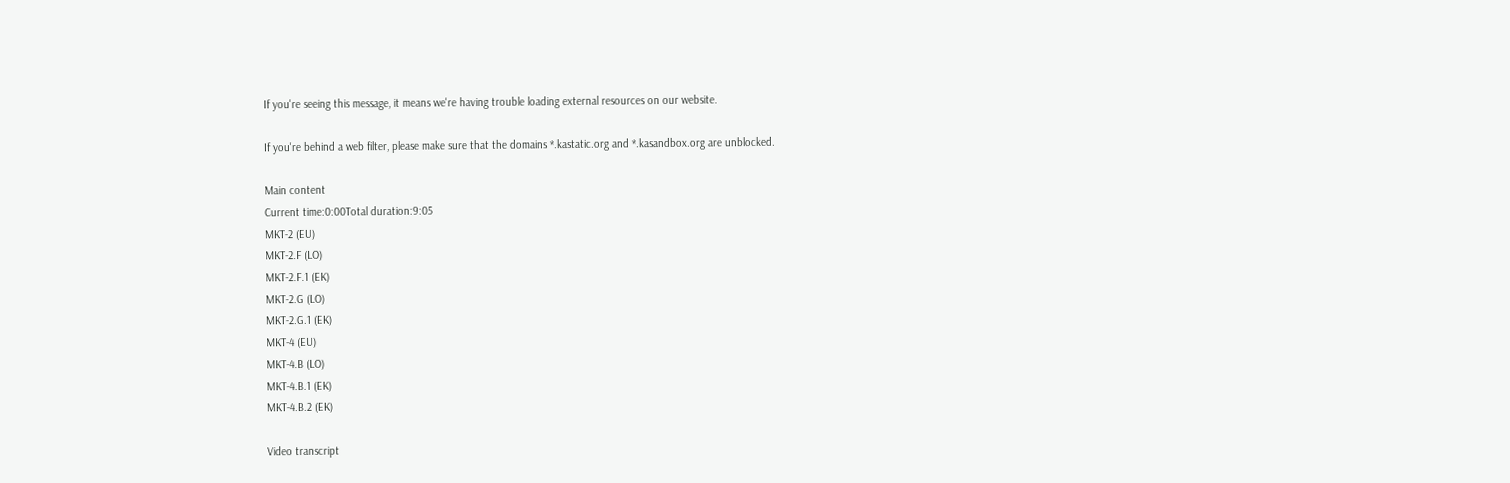If you're seeing this message, it means we're having trouble loading external resources on our website.

If you're behind a web filter, please make sure that the domains *.kastatic.org and *.kasandbox.org are unblocked.

Main content
Current time:0:00Total duration:9:05
MKT‑2 (EU)
MKT‑2.F (LO)
MKT‑2.F.1 (EK)
MKT‑2.G (LO)
MKT‑2.G.1 (EK)
MKT‑4 (EU)
MKT‑4.B (LO)
MKT‑4.B.1 (EK)
MKT‑4.B.2 (EK)

Video transcript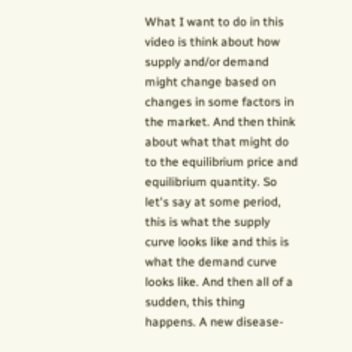What I want to do in this video is think about how supply and/or demand might change based on changes in some factors in the market. And then think about what that might do to the equilibrium price and equilibrium quantity. So let's say at some period, this is what the supply curve looks like and this is what the demand curve looks like. And then all of a sudden, this thing happens. A new disease-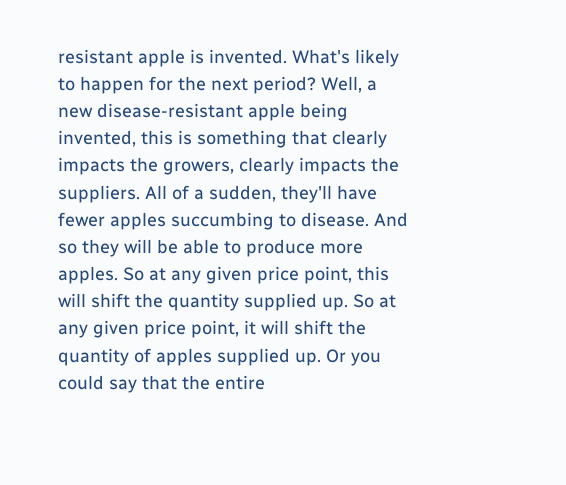resistant apple is invented. What's likely to happen for the next period? Well, a new disease-resistant apple being invented, this is something that clearly impacts the growers, clearly impacts the suppliers. All of a sudden, they'll have fewer apples succumbing to disease. And so they will be able to produce more apples. So at any given price point, this will shift the quantity supplied up. So at any given price point, it will shift the quantity of apples supplied up. Or you could say that the entire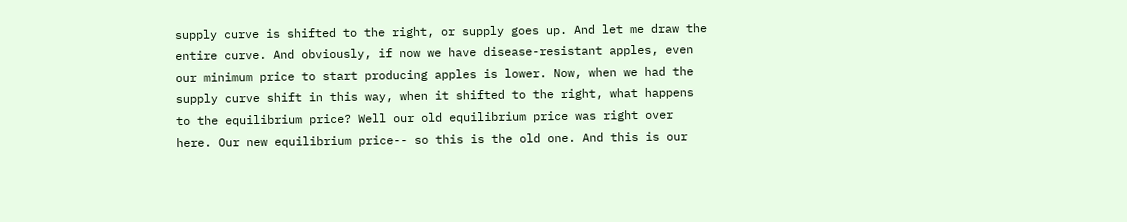supply curve is shifted to the right, or supply goes up. And let me draw the entire curve. And obviously, if now we have disease-resistant apples, even our minimum price to start producing apples is lower. Now, when we had the supply curve shift in this way, when it shifted to the right, what happens to the equilibrium price? Well our old equilibrium price was right over here. Our new equilibrium price-- so this is the old one. And this is our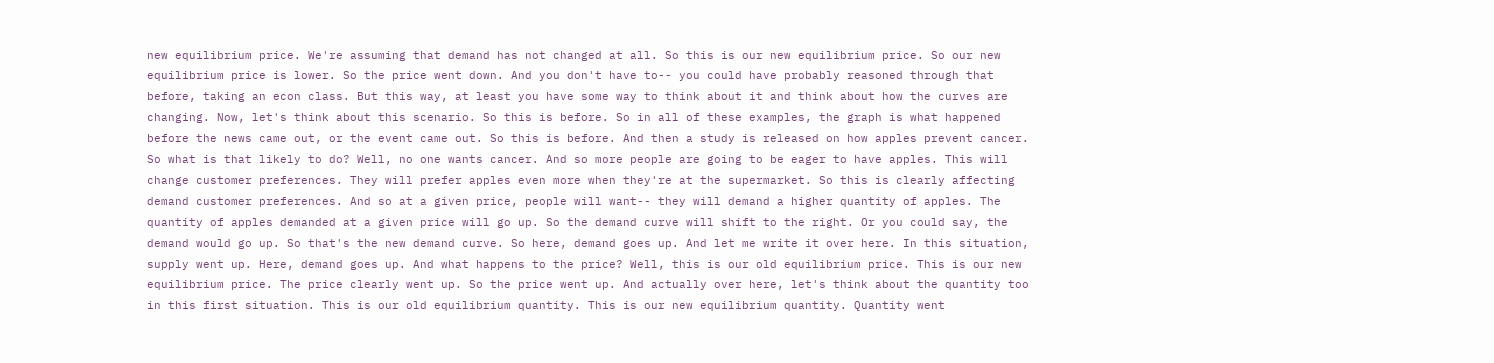new equilibrium price. We're assuming that demand has not changed at all. So this is our new equilibrium price. So our new equilibrium price is lower. So the price went down. And you don't have to-- you could have probably reasoned through that before, taking an econ class. But this way, at least you have some way to think about it and think about how the curves are changing. Now, let's think about this scenario. So this is before. So in all of these examples, the graph is what happened before the news came out, or the event came out. So this is before. And then a study is released on how apples prevent cancer. So what is that likely to do? Well, no one wants cancer. And so more people are going to be eager to have apples. This will change customer preferences. They will prefer apples even more when they're at the supermarket. So this is clearly affecting demand customer preferences. And so at a given price, people will want-- they will demand a higher quantity of apples. The quantity of apples demanded at a given price will go up. So the demand curve will shift to the right. Or you could say, the demand would go up. So that's the new demand curve. So here, demand goes up. And let me write it over here. In this situation, supply went up. Here, demand goes up. And what happens to the price? Well, this is our old equilibrium price. This is our new equilibrium price. The price clearly went up. So the price went up. And actually over here, let's think about the quantity too in this first situation. This is our old equilibrium quantity. This is our new equilibrium quantity. Quantity went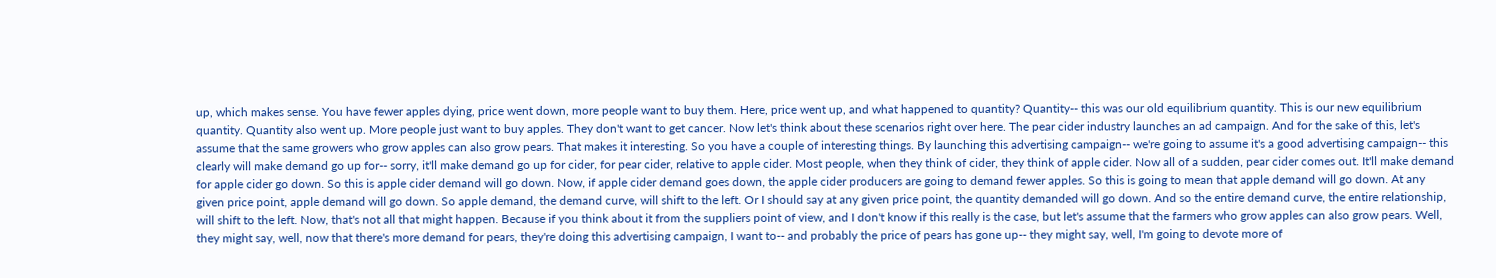up, which makes sense. You have fewer apples dying, price went down, more people want to buy them. Here, price went up, and what happened to quantity? Quantity-- this was our old equilibrium quantity. This is our new equilibrium quantity. Quantity also went up. More people just want to buy apples. They don't want to get cancer. Now let's think about these scenarios right over here. The pear cider industry launches an ad campaign. And for the sake of this, let's assume that the same growers who grow apples can also grow pears. That makes it interesting. So you have a couple of interesting things. By launching this advertising campaign-- we're going to assume it's a good advertising campaign-- this clearly will make demand go up for-- sorry, it'll make demand go up for cider, for pear cider, relative to apple cider. Most people, when they think of cider, they think of apple cider. Now all of a sudden, pear cider comes out. It'll make demand for apple cider go down. So this is apple cider demand will go down. Now, if apple cider demand goes down, the apple cider producers are going to demand fewer apples. So this is going to mean that apple demand will go down. At any given price point, apple demand will go down. So apple demand, the demand curve, will shift to the left. Or I should say at any given price point, the quantity demanded will go down. And so the entire demand curve, the entire relationship, will shift to the left. Now, that's not all that might happen. Because if you think about it from the suppliers point of view, and I don't know if this really is the case, but let's assume that the farmers who grow apples can also grow pears. Well, they might say, well, now that there's more demand for pears, they're doing this advertising campaign, I want to-- and probably the price of pears has gone up-- they might say, well, I'm going to devote more of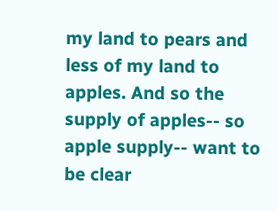my land to pears and less of my land to apples. And so the supply of apples-- so apple supply-- want to be clear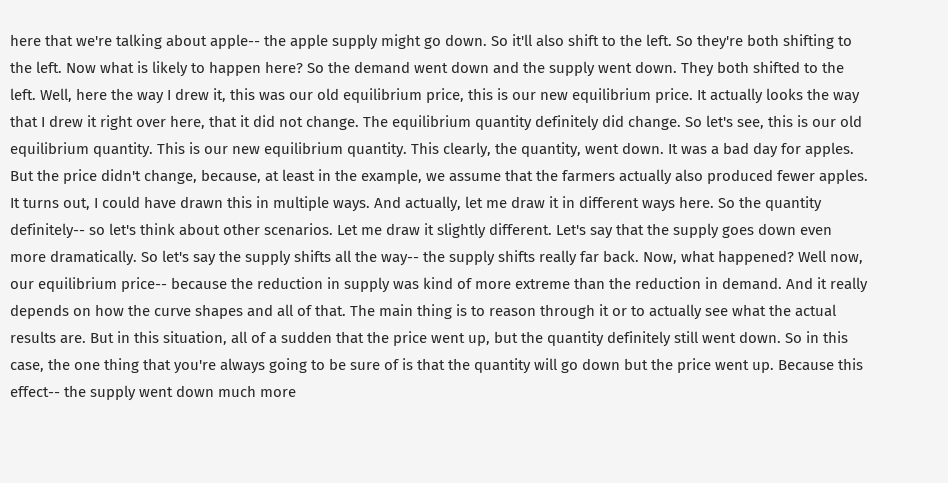here that we're talking about apple-- the apple supply might go down. So it'll also shift to the left. So they're both shifting to the left. Now what is likely to happen here? So the demand went down and the supply went down. They both shifted to the left. Well, here the way I drew it, this was our old equilibrium price, this is our new equilibrium price. It actually looks the way that I drew it right over here, that it did not change. The equilibrium quantity definitely did change. So let's see, this is our old equilibrium quantity. This is our new equilibrium quantity. This clearly, the quantity, went down. It was a bad day for apples. But the price didn't change, because, at least in the example, we assume that the farmers actually also produced fewer apples. It turns out, I could have drawn this in multiple ways. And actually, let me draw it in different ways here. So the quantity definitely-- so let's think about other scenarios. Let me draw it slightly different. Let's say that the supply goes down even more dramatically. So let's say the supply shifts all the way-- the supply shifts really far back. Now, what happened? Well now, our equilibrium price-- because the reduction in supply was kind of more extreme than the reduction in demand. And it really depends on how the curve shapes and all of that. The main thing is to reason through it or to actually see what the actual results are. But in this situation, all of a sudden that the price went up, but the quantity definitely still went down. So in this case, the one thing that you're always going to be sure of is that the quantity will go down but the price went up. Because this effect-- the supply went down much more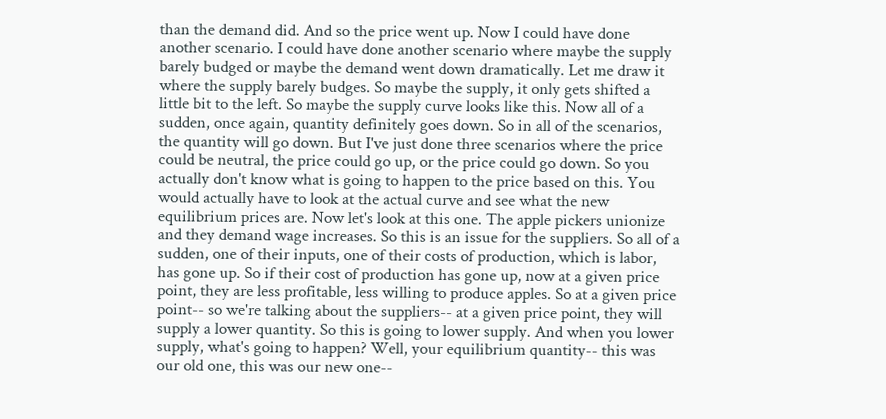than the demand did. And so the price went up. Now I could have done another scenario. I could have done another scenario where maybe the supply barely budged or maybe the demand went down dramatically. Let me draw it where the supply barely budges. So maybe the supply, it only gets shifted a little bit to the left. So maybe the supply curve looks like this. Now all of a sudden, once again, quantity definitely goes down. So in all of the scenarios, the quantity will go down. But I've just done three scenarios where the price could be neutral, the price could go up, or the price could go down. So you actually don't know what is going to happen to the price based on this. You would actually have to look at the actual curve and see what the new equilibrium prices are. Now let's look at this one. The apple pickers unionize and they demand wage increases. So this is an issue for the suppliers. So all of a sudden, one of their inputs, one of their costs of production, which is labor, has gone up. So if their cost of production has gone up, now at a given price point, they are less profitable, less willing to produce apples. So at a given price point-- so we're talking about the suppliers-- at a given price point, they will supply a lower quantity. So this is going to lower supply. And when you lower supply, what's going to happen? Well, your equilibrium quantity-- this was our old one, this was our new one--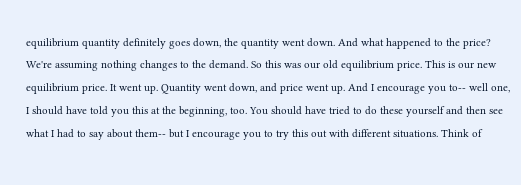equilibrium quantity definitely goes down, the quantity went down. And what happened to the price? We're assuming nothing changes to the demand. So this was our old equilibrium price. This is our new equilibrium price. It went up. Quantity went down, and price went up. And I encourage you to-- well one, I should have told you this at the beginning, too. You should have tried to do these yourself and then see what I had to say about them-- but I encourage you to try this out with different situations. Think of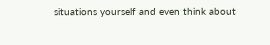situations yourself and even think about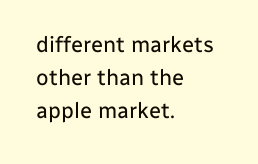different markets other than the apple market.